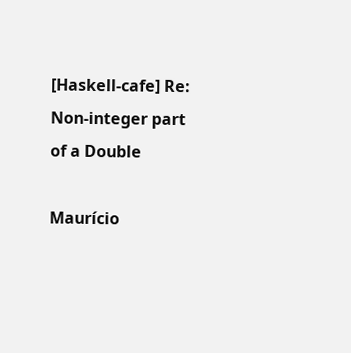[Haskell-cafe] Re: Non-integer part of a Double

Maurício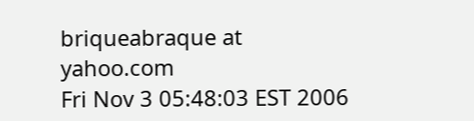briqueabraque at yahoo.com
Fri Nov 3 05:48:03 EST 2006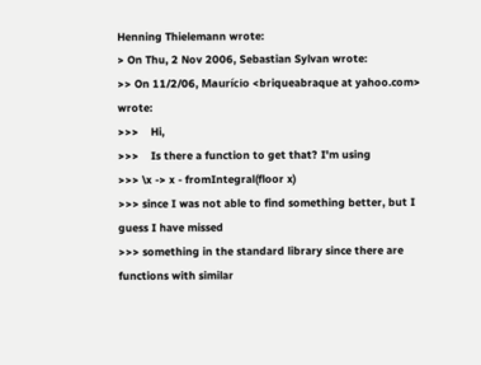Henning Thielemann wrote:
> On Thu, 2 Nov 2006, Sebastian Sylvan wrote:
>> On 11/2/06, Maurício <briqueabraque at yahoo.com> wrote:
>>>    Hi,
>>>    Is there a function to get that? I'm using
>>> \x -> x - fromIntegral(floor x)
>>> since I was not able to find something better, but I guess I have missed
>>> something in the standard library since there are functions with similar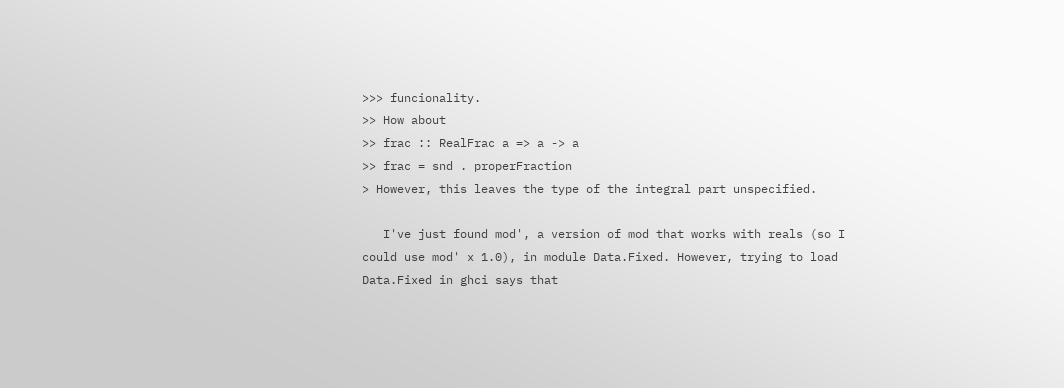>>> funcionality.
>> How about
>> frac :: RealFrac a => a -> a
>> frac = snd . properFraction
> However, this leaves the type of the integral part unspecified.

   I've just found mod', a version of mod that works with reals (so I
could use mod' x 1.0), in module Data.Fixed. However, trying to load
Data.Fixed in ghci says that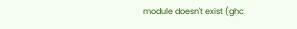module doesn't exist (ghc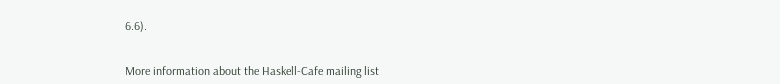6.6).


More information about the Haskell-Cafe mailing list